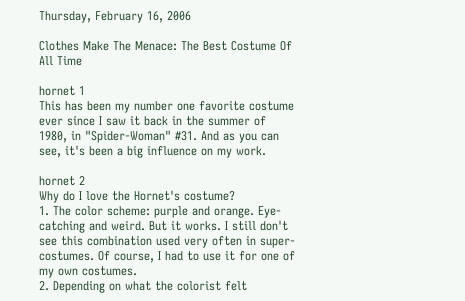Thursday, February 16, 2006

Clothes Make The Menace: The Best Costume Of All Time

hornet 1
This has been my number one favorite costume ever since I saw it back in the summer of 1980, in "Spider-Woman" #31. And as you can see, it's been a big influence on my work.

hornet 2
Why do I love the Hornet's costume?
1. The color scheme: purple and orange. Eye-catching and weird. But it works. I still don't see this combination used very often in super-costumes. Of course, I had to use it for one of my own costumes.
2. Depending on what the colorist felt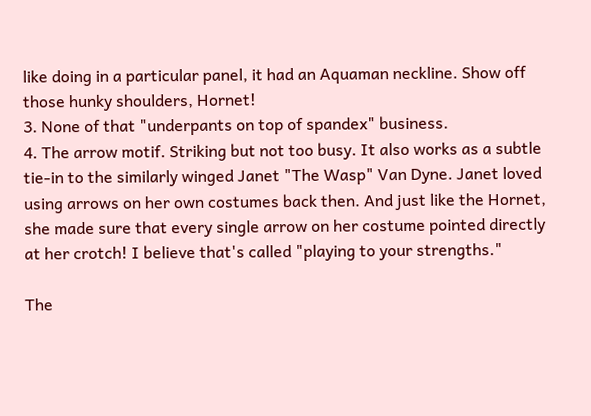like doing in a particular panel, it had an Aquaman neckline. Show off those hunky shoulders, Hornet!
3. None of that "underpants on top of spandex" business.
4. The arrow motif. Striking but not too busy. It also works as a subtle tie-in to the similarly winged Janet "The Wasp" Van Dyne. Janet loved using arrows on her own costumes back then. And just like the Hornet, she made sure that every single arrow on her costume pointed directly at her crotch! I believe that's called "playing to your strengths."

The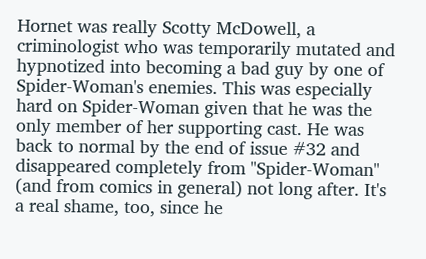Hornet was really Scotty McDowell, a criminologist who was temporarily mutated and hypnotized into becoming a bad guy by one of Spider-Woman's enemies. This was especially hard on Spider-Woman given that he was the only member of her supporting cast. He was back to normal by the end of issue #32 and disappeared completely from "Spider-Woman" (and from comics in general) not long after. It's a real shame, too, since he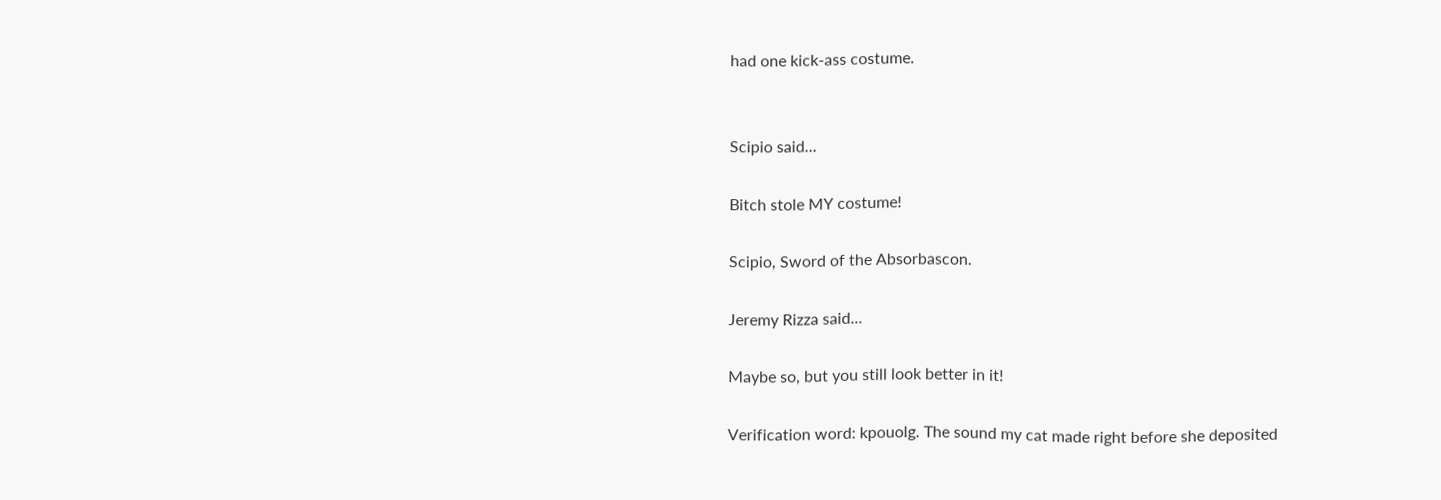had one kick-ass costume.


Scipio said...

Bitch stole MY costume!

Scipio, Sword of the Absorbascon.

Jeremy Rizza said...

Maybe so, but you still look better in it!

Verification word: kpouolg. The sound my cat made right before she deposited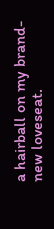a hairball on my brand-new loveseat.